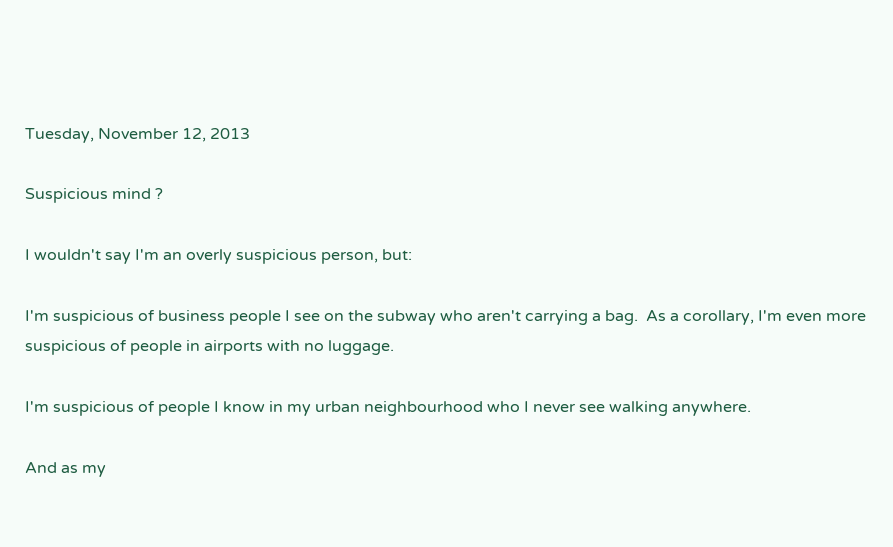Tuesday, November 12, 2013

Suspicious mind ?

I wouldn't say I'm an overly suspicious person, but:

I'm suspicious of business people I see on the subway who aren't carrying a bag.  As a corollary, I'm even more suspicious of people in airports with no luggage.

I'm suspicious of people I know in my urban neighbourhood who I never see walking anywhere.

And as my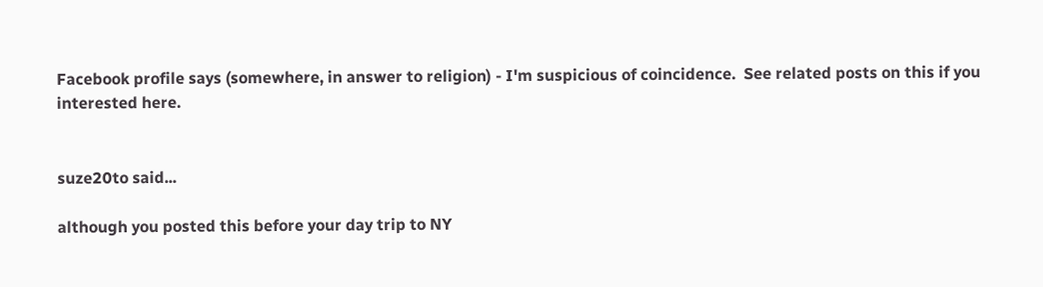Facebook profile says (somewhere, in answer to religion) - I'm suspicious of coincidence.  See related posts on this if you interested here.


suze20to said...

although you posted this before your day trip to NY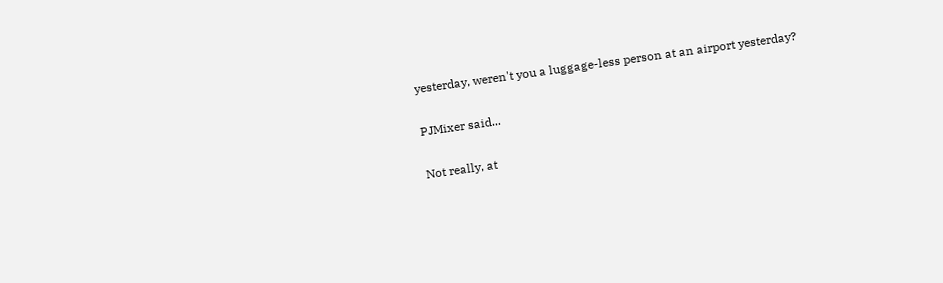yesterday, weren't you a luggage-less person at an airport yesterday?

PJMixer said...

Not really, at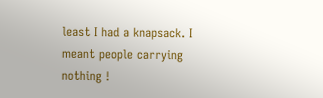least I had a knapsack. I meant people carrying nothing !